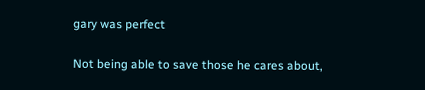gary was perfect

Not being able to save those he cares about,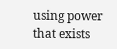using power that exists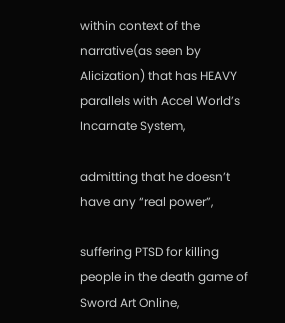within context of the narrative(as seen by Alicization) that has HEAVY parallels with Accel World’s Incarnate System,

admitting that he doesn’t have any “real power”,

suffering PTSD for killing people in the death game of Sword Art Online,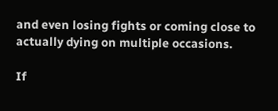and even losing fights or coming close to actually dying on multiple occasions.

If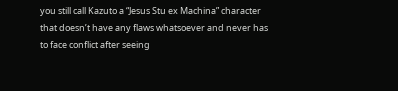you still call Kazuto a “Jesus Stu ex Machina” character that doesn’t have any flaws whatsoever and never has to face conflict after seeing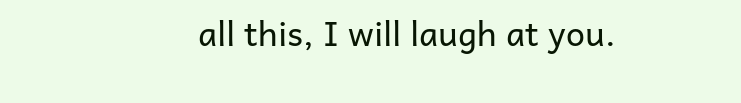all this, I will laugh at you.